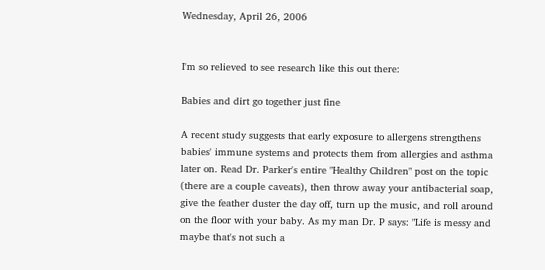Wednesday, April 26, 2006


I'm so relieved to see research like this out there:

Babies and dirt go together just fine

A recent study suggests that early exposure to allergens strengthens babies' immune systems and protects them from allergies and asthma later on. Read Dr. Parker's entire "Healthy Children" post on the topic (there are a couple caveats), then throw away your antibacterial soap, give the feather duster the day off, turn up the music, and roll around on the floor with your baby. As my man Dr. P says: "Life is messy and maybe that's not such a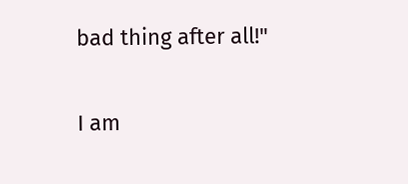bad thing after all!"

I am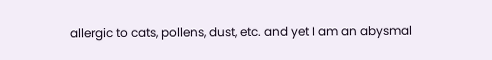allergic to cats, pollens, dust, etc. and yet I am an abysmal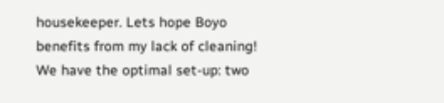housekeeper. Lets hope Boyo benefits from my lack of cleaning! We have the optimal set-up: two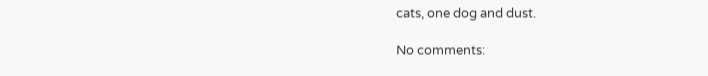cats, one dog and dust.

No comments: